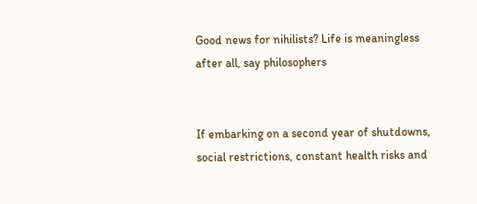Good news for nihilists? Life is meaningless after all, say philosophers


If embarking on a second year of shutdowns, social restrictions, constant health risks and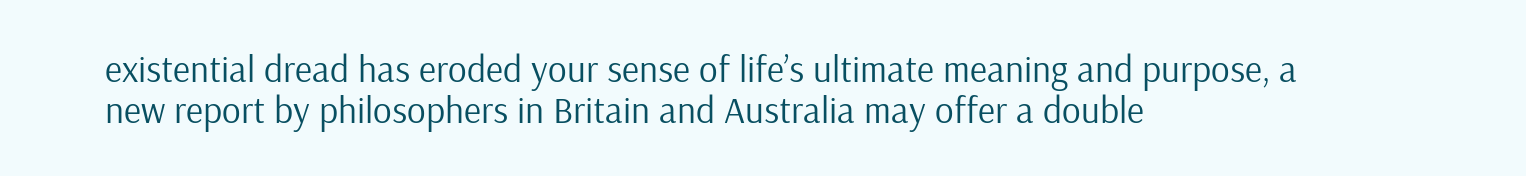existential dread has eroded your sense of life’s ultimate meaning and purpose, a new report by philosophers in Britain and Australia may offer a double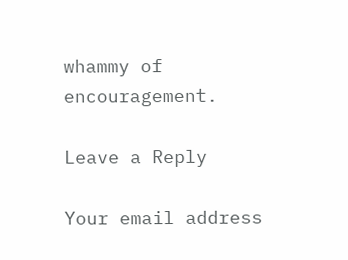whammy of encouragement.

Leave a Reply

Your email address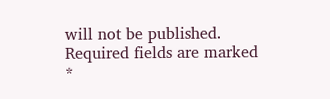will not be published. Required fields are marked *